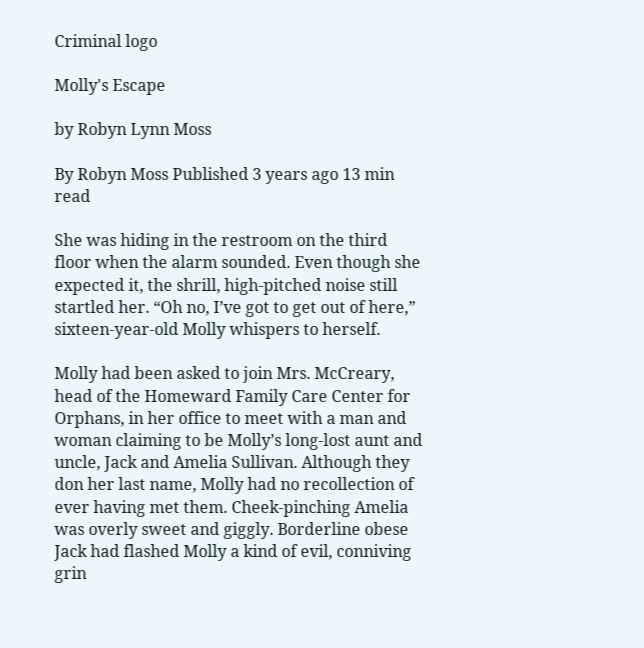Criminal logo

Molly's Escape

by Robyn Lynn Moss

By Robyn Moss Published 3 years ago 13 min read

She was hiding in the restroom on the third floor when the alarm sounded. Even though she expected it, the shrill, high-pitched noise still startled her. “Oh no, I’ve got to get out of here,” sixteen-year-old Molly whispers to herself.

Molly had been asked to join Mrs. McCreary, head of the Homeward Family Care Center for Orphans, in her office to meet with a man and woman claiming to be Molly’s long-lost aunt and uncle, Jack and Amelia Sullivan. Although they don her last name, Molly had no recollection of ever having met them. Cheek-pinching Amelia was overly sweet and giggly. Borderline obese Jack had flashed Molly a kind of evil, conniving grin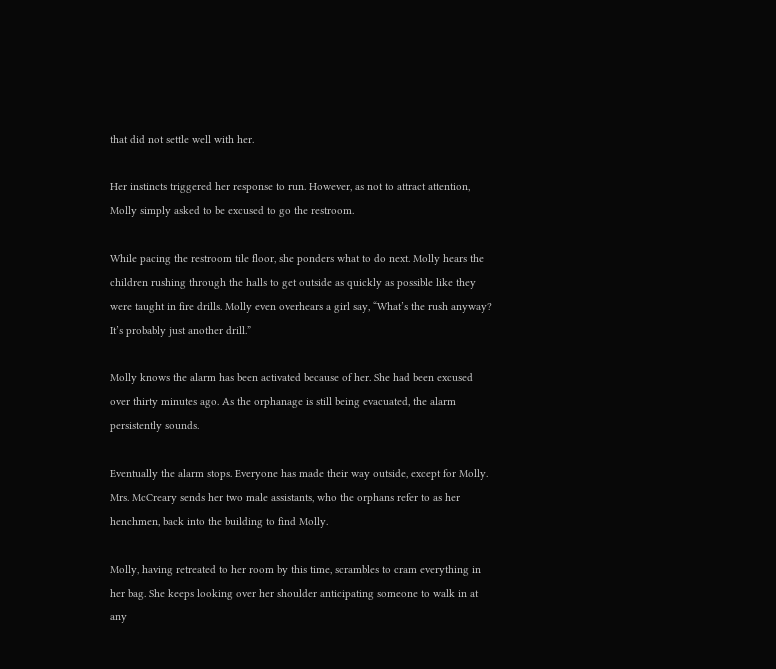that did not settle well with her.

Her instincts triggered her response to run. However, as not to attract attention, Molly simply asked to be excused to go the restroom.

While pacing the restroom tile floor, she ponders what to do next. Molly hears the children rushing through the halls to get outside as quickly as possible like they were taught in fire drills. Molly even overhears a girl say, “What’s the rush anyway? It’s probably just another drill.”

Molly knows the alarm has been activated because of her. She had been excused over thirty minutes ago. As the orphanage is still being evacuated, the alarm persistently sounds.

Eventually the alarm stops. Everyone has made their way outside, except for Molly. Mrs. McCreary sends her two male assistants, who the orphans refer to as her henchmen, back into the building to find Molly.

Molly, having retreated to her room by this time, scrambles to cram everything in her bag. She keeps looking over her shoulder anticipating someone to walk in at any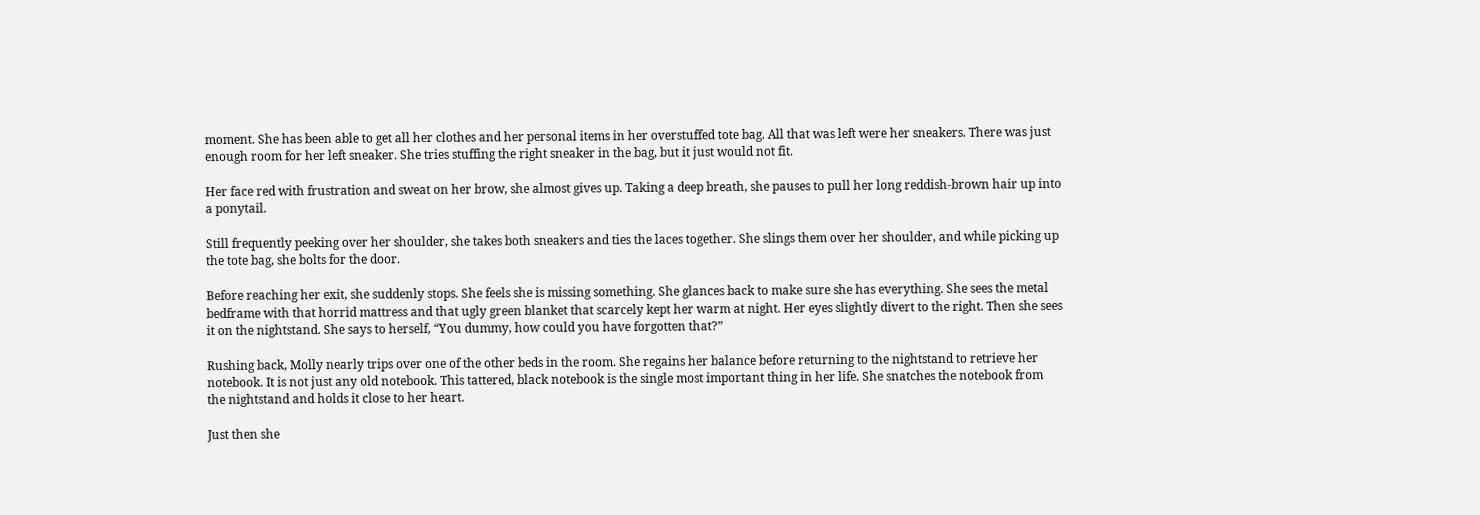moment. She has been able to get all her clothes and her personal items in her overstuffed tote bag. All that was left were her sneakers. There was just enough room for her left sneaker. She tries stuffing the right sneaker in the bag, but it just would not fit.

Her face red with frustration and sweat on her brow, she almost gives up. Taking a deep breath, she pauses to pull her long reddish-brown hair up into a ponytail.

Still frequently peeking over her shoulder, she takes both sneakers and ties the laces together. She slings them over her shoulder, and while picking up the tote bag, she bolts for the door.

Before reaching her exit, she suddenly stops. She feels she is missing something. She glances back to make sure she has everything. She sees the metal bedframe with that horrid mattress and that ugly green blanket that scarcely kept her warm at night. Her eyes slightly divert to the right. Then she sees it on the nightstand. She says to herself, “You dummy, how could you have forgotten that?”

Rushing back, Molly nearly trips over one of the other beds in the room. She regains her balance before returning to the nightstand to retrieve her notebook. It is not just any old notebook. This tattered, black notebook is the single most important thing in her life. She snatches the notebook from the nightstand and holds it close to her heart.

Just then she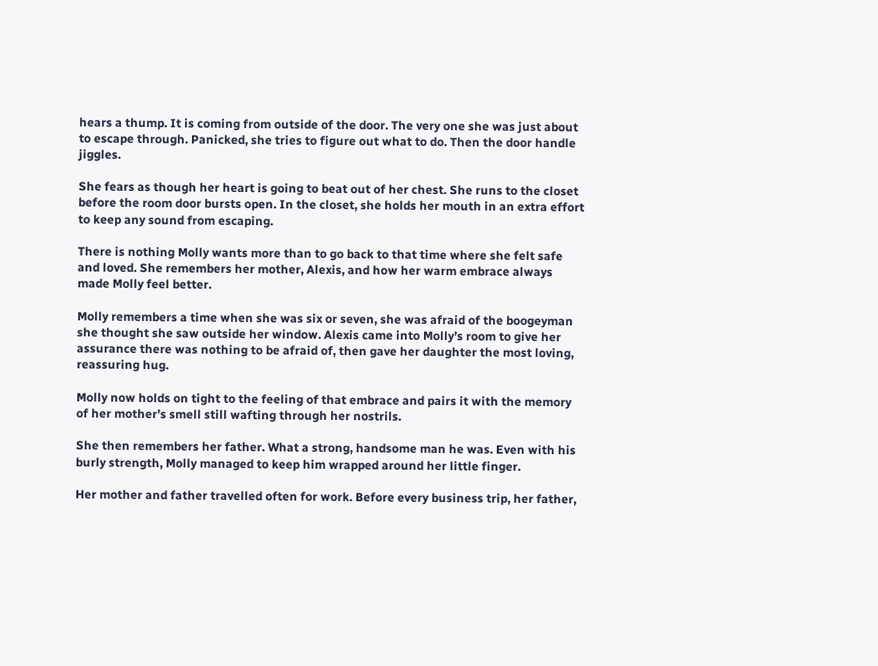hears a thump. It is coming from outside of the door. The very one she was just about to escape through. Panicked, she tries to figure out what to do. Then the door handle jiggles.

She fears as though her heart is going to beat out of her chest. She runs to the closet before the room door bursts open. In the closet, she holds her mouth in an extra effort to keep any sound from escaping.

There is nothing Molly wants more than to go back to that time where she felt safe and loved. She remembers her mother, Alexis, and how her warm embrace always made Molly feel better.

Molly remembers a time when she was six or seven, she was afraid of the boogeyman she thought she saw outside her window. Alexis came into Molly’s room to give her assurance there was nothing to be afraid of, then gave her daughter the most loving, reassuring hug.

Molly now holds on tight to the feeling of that embrace and pairs it with the memory of her mother’s smell still wafting through her nostrils.

She then remembers her father. What a strong, handsome man he was. Even with his burly strength, Molly managed to keep him wrapped around her little finger.

Her mother and father travelled often for work. Before every business trip, her father,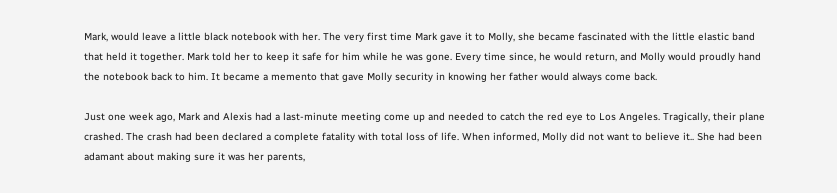Mark, would leave a little black notebook with her. The very first time Mark gave it to Molly, she became fascinated with the little elastic band that held it together. Mark told her to keep it safe for him while he was gone. Every time since, he would return, and Molly would proudly hand the notebook back to him. It became a memento that gave Molly security in knowing her father would always come back.

Just one week ago, Mark and Alexis had a last-minute meeting come up and needed to catch the red eye to Los Angeles. Tragically, their plane crashed. The crash had been declared a complete fatality with total loss of life. When informed, Molly did not want to believe it.. She had been adamant about making sure it was her parents,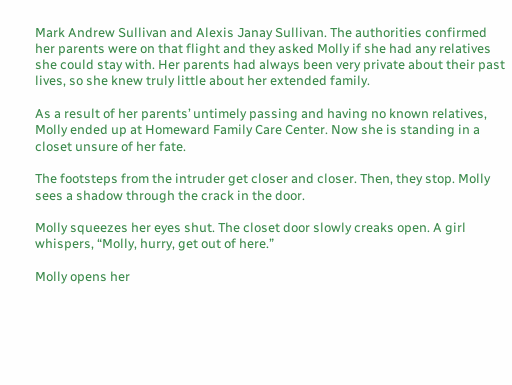Mark Andrew Sullivan and Alexis Janay Sullivan. The authorities confirmed her parents were on that flight and they asked Molly if she had any relatives she could stay with. Her parents had always been very private about their past lives, so she knew truly little about her extended family.

As a result of her parents’ untimely passing and having no known relatives, Molly ended up at Homeward Family Care Center. Now she is standing in a closet unsure of her fate.

The footsteps from the intruder get closer and closer. Then, they stop. Molly sees a shadow through the crack in the door.

Molly squeezes her eyes shut. The closet door slowly creaks open. A girl whispers, “Molly, hurry, get out of here.”

Molly opens her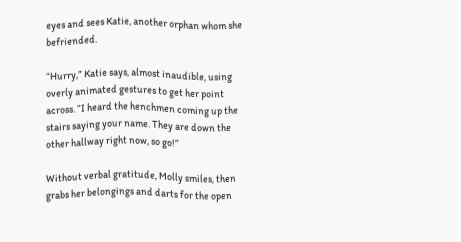eyes and sees Katie, another orphan whom she befriended.

“Hurry,” Katie says, almost inaudible, using overly animated gestures to get her point across. “I heard the henchmen coming up the stairs saying your name. They are down the other hallway right now, so go!”

Without verbal gratitude, Molly smiles, then grabs her belongings and darts for the open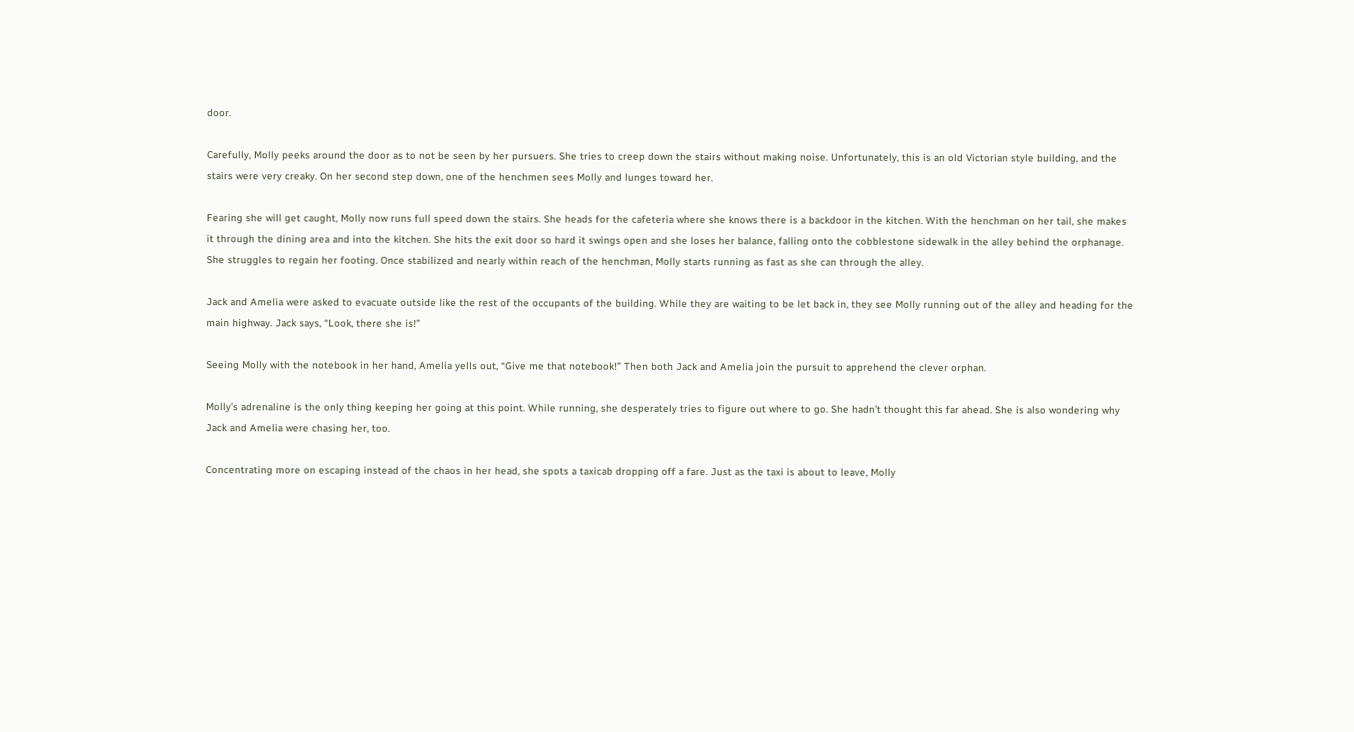door.

Carefully, Molly peeks around the door as to not be seen by her pursuers. She tries to creep down the stairs without making noise. Unfortunately, this is an old Victorian style building, and the stairs were very creaky. On her second step down, one of the henchmen sees Molly and lunges toward her.

Fearing she will get caught, Molly now runs full speed down the stairs. She heads for the cafeteria where she knows there is a backdoor in the kitchen. With the henchman on her tail, she makes it through the dining area and into the kitchen. She hits the exit door so hard it swings open and she loses her balance, falling onto the cobblestone sidewalk in the alley behind the orphanage. She struggles to regain her footing. Once stabilized and nearly within reach of the henchman, Molly starts running as fast as she can through the alley.

Jack and Amelia were asked to evacuate outside like the rest of the occupants of the building. While they are waiting to be let back in, they see Molly running out of the alley and heading for the main highway. Jack says, “Look, there she is!”

Seeing Molly with the notebook in her hand, Amelia yells out, “Give me that notebook!” Then both Jack and Amelia join the pursuit to apprehend the clever orphan.

Molly’s adrenaline is the only thing keeping her going at this point. While running, she desperately tries to figure out where to go. She hadn’t thought this far ahead. She is also wondering why Jack and Amelia were chasing her, too.

Concentrating more on escaping instead of the chaos in her head, she spots a taxicab dropping off a fare. Just as the taxi is about to leave, Molly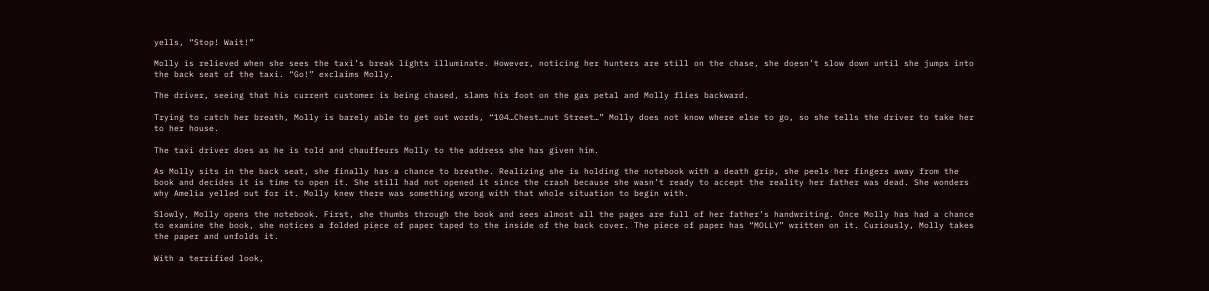yells, “Stop! Wait!”

Molly is relieved when she sees the taxi’s break lights illuminate. However, noticing her hunters are still on the chase, she doesn’t slow down until she jumps into the back seat of the taxi. “Go!” exclaims Molly.

The driver, seeing that his current customer is being chased, slams his foot on the gas petal and Molly flies backward.

Trying to catch her breath, Molly is barely able to get out words, “104…Chest…nut Street…” Molly does not know where else to go, so she tells the driver to take her to her house.

The taxi driver does as he is told and chauffeurs Molly to the address she has given him.

As Molly sits in the back seat, she finally has a chance to breathe. Realizing she is holding the notebook with a death grip, she peels her fingers away from the book and decides it is time to open it. She still had not opened it since the crash because she wasn’t ready to accept the reality her father was dead. She wonders why Amelia yelled out for it. Molly knew there was something wrong with that whole situation to begin with.

Slowly, Molly opens the notebook. First, she thumbs through the book and sees almost all the pages are full of her father’s handwriting. Once Molly has had a chance to examine the book, she notices a folded piece of paper taped to the inside of the back cover. The piece of paper has “MOLLY” written on it. Curiously, Molly takes the paper and unfolds it.

With a terrified look,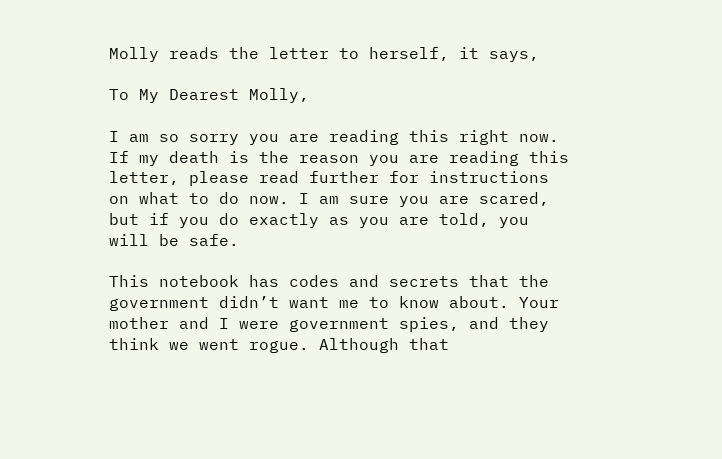Molly reads the letter to herself, it says,

To My Dearest Molly,

I am so sorry you are reading this right now. If my death is the reason you are reading this letter, please read further for instructions on what to do now. I am sure you are scared, but if you do exactly as you are told, you will be safe.

This notebook has codes and secrets that the government didn’t want me to know about. Your mother and I were government spies, and they think we went rogue. Although that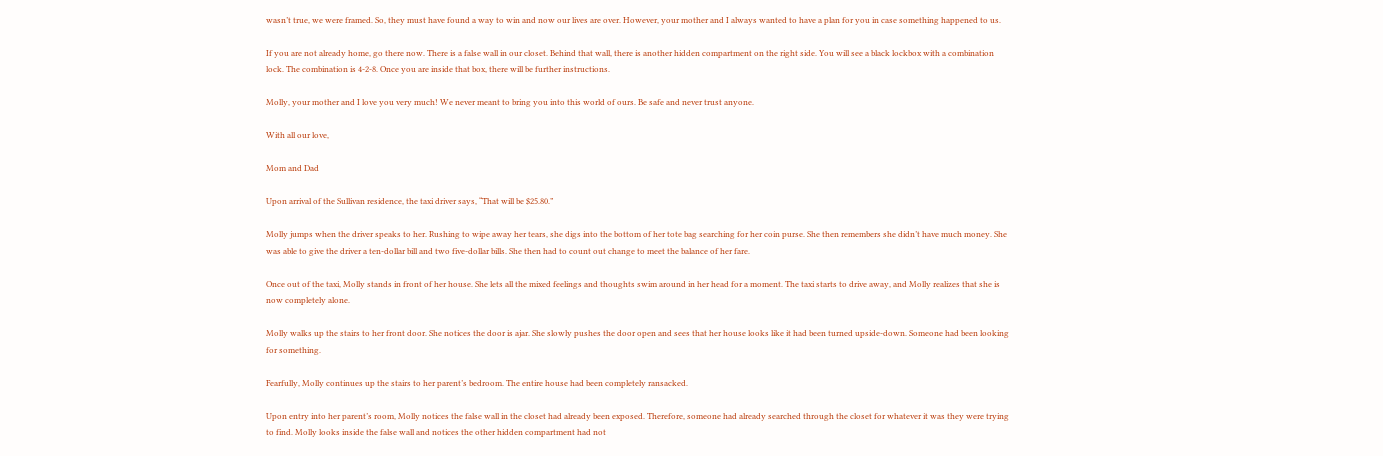wasn’t true, we were framed. So, they must have found a way to win and now our lives are over. However, your mother and I always wanted to have a plan for you in case something happened to us.

If you are not already home, go there now. There is a false wall in our closet. Behind that wall, there is another hidden compartment on the right side. You will see a black lockbox with a combination lock. The combination is 4-2-8. Once you are inside that box, there will be further instructions.

Molly, your mother and I love you very much! We never meant to bring you into this world of ours. Be safe and never trust anyone.

With all our love,

Mom and Dad

Upon arrival of the Sullivan residence, the taxi driver says, “That will be $25.80.”

Molly jumps when the driver speaks to her. Rushing to wipe away her tears, she digs into the bottom of her tote bag searching for her coin purse. She then remembers she didn’t have much money. She was able to give the driver a ten-dollar bill and two five-dollar bills. She then had to count out change to meet the balance of her fare.

Once out of the taxi, Molly stands in front of her house. She lets all the mixed feelings and thoughts swim around in her head for a moment. The taxi starts to drive away, and Molly realizes that she is now completely alone.

Molly walks up the stairs to her front door. She notices the door is ajar. She slowly pushes the door open and sees that her house looks like it had been turned upside-down. Someone had been looking for something.

Fearfully, Molly continues up the stairs to her parent’s bedroom. The entire house had been completely ransacked.

Upon entry into her parent’s room, Molly notices the false wall in the closet had already been exposed. Therefore, someone had already searched through the closet for whatever it was they were trying to find. Molly looks inside the false wall and notices the other hidden compartment had not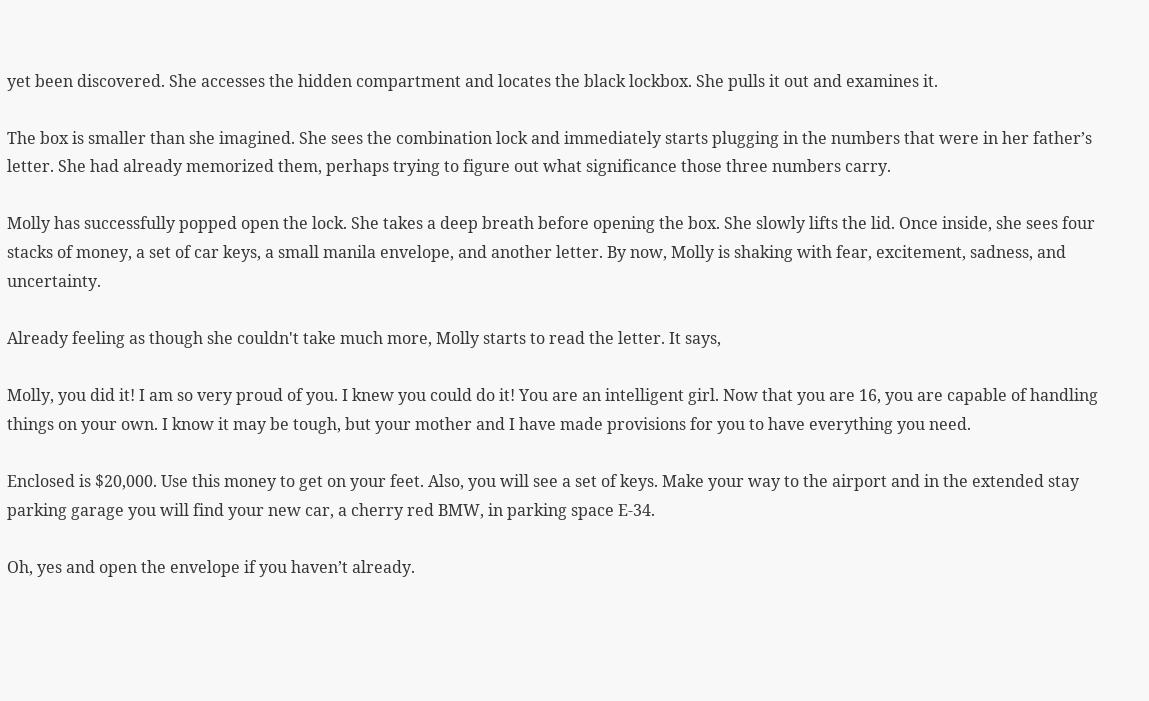yet been discovered. She accesses the hidden compartment and locates the black lockbox. She pulls it out and examines it.

The box is smaller than she imagined. She sees the combination lock and immediately starts plugging in the numbers that were in her father’s letter. She had already memorized them, perhaps trying to figure out what significance those three numbers carry.

Molly has successfully popped open the lock. She takes a deep breath before opening the box. She slowly lifts the lid. Once inside, she sees four stacks of money, a set of car keys, a small manila envelope, and another letter. By now, Molly is shaking with fear, excitement, sadness, and uncertainty.

Already feeling as though she couldn't take much more, Molly starts to read the letter. It says,

Molly, you did it! I am so very proud of you. I knew you could do it! You are an intelligent girl. Now that you are 16, you are capable of handling things on your own. I know it may be tough, but your mother and I have made provisions for you to have everything you need.

Enclosed is $20,000. Use this money to get on your feet. Also, you will see a set of keys. Make your way to the airport and in the extended stay parking garage you will find your new car, a cherry red BMW, in parking space E-34.

Oh, yes and open the envelope if you haven’t already.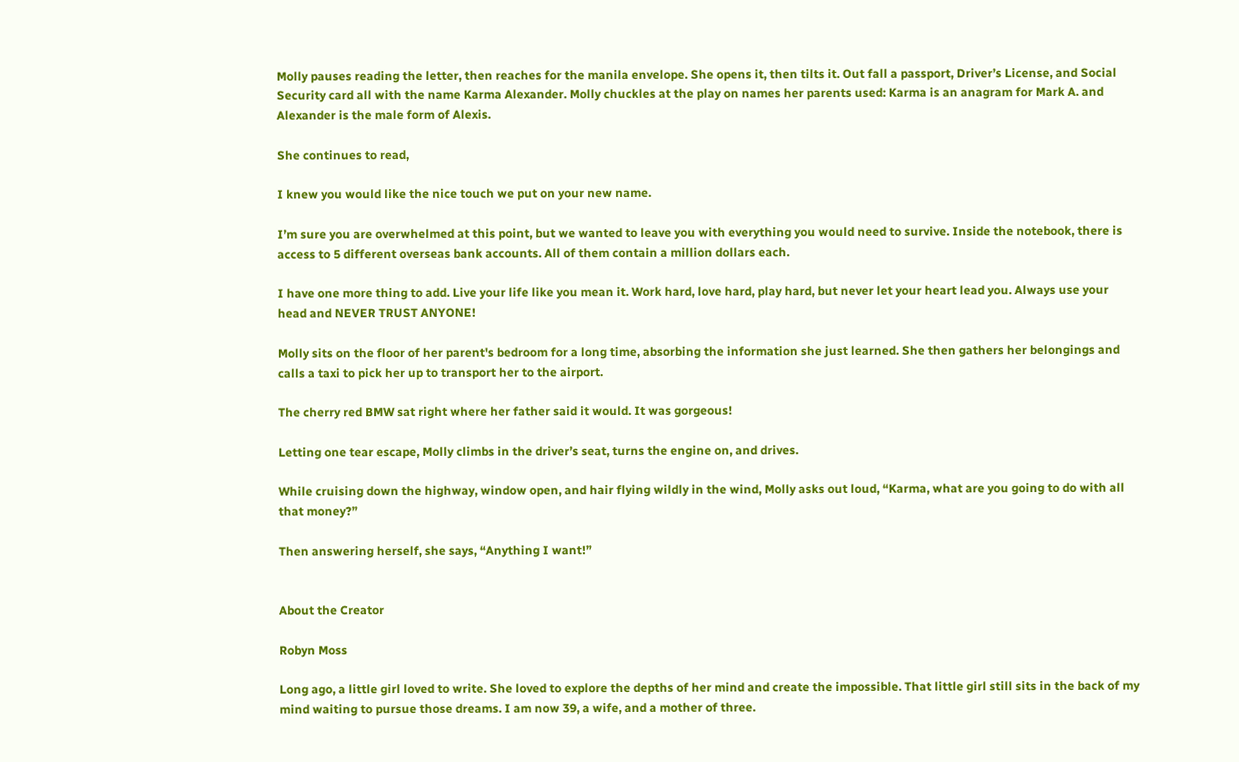Molly pauses reading the letter, then reaches for the manila envelope. She opens it, then tilts it. Out fall a passport, Driver’s License, and Social Security card all with the name Karma Alexander. Molly chuckles at the play on names her parents used: Karma is an anagram for Mark A. and Alexander is the male form of Alexis.

She continues to read,

I knew you would like the nice touch we put on your new name.

I’m sure you are overwhelmed at this point, but we wanted to leave you with everything you would need to survive. Inside the notebook, there is access to 5 different overseas bank accounts. All of them contain a million dollars each.

I have one more thing to add. Live your life like you mean it. Work hard, love hard, play hard, but never let your heart lead you. Always use your head and NEVER TRUST ANYONE!

Molly sits on the floor of her parent's bedroom for a long time, absorbing the information she just learned. She then gathers her belongings and calls a taxi to pick her up to transport her to the airport.

The cherry red BMW sat right where her father said it would. It was gorgeous!

Letting one tear escape, Molly climbs in the driver’s seat, turns the engine on, and drives.

While cruising down the highway, window open, and hair flying wildly in the wind, Molly asks out loud, “Karma, what are you going to do with all that money?”

Then answering herself, she says, “Anything I want!”


About the Creator

Robyn Moss

Long ago, a little girl loved to write. She loved to explore the depths of her mind and create the impossible. That little girl still sits in the back of my mind waiting to pursue those dreams. I am now 39, a wife, and a mother of three.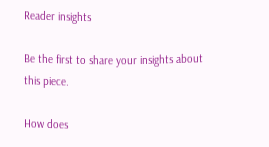Reader insights

Be the first to share your insights about this piece.

How does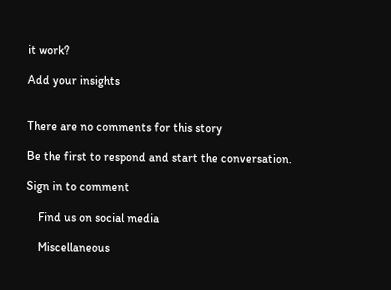it work?

Add your insights


There are no comments for this story

Be the first to respond and start the conversation.

Sign in to comment

    Find us on social media

    Miscellaneous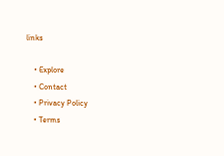links

    • Explore
    • Contact
    • Privacy Policy
    • Terms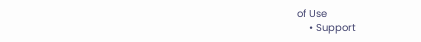of Use
    • Support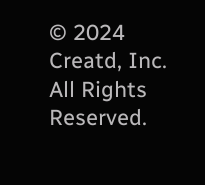© 2024 Creatd, Inc. All Rights Reserved.